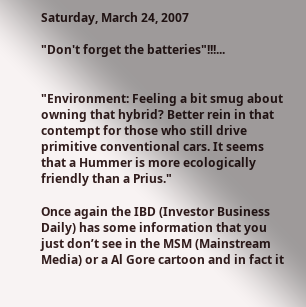Saturday, March 24, 2007

"Don't forget the batteries"!!!...


"Environment: Feeling a bit smug about owning that hybrid? Better rein in that contempt for those who still drive primitive conventional cars. It seems that a Hummer is more ecologically friendly than a Prius."

Once again the IBD (Investor Business Daily) has some information that you just don’t see in the MSM (Mainstream Media) or a Al Gore cartoon and in fact it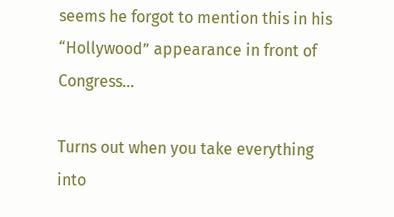seems he forgot to mention this in his “Hollywood” appearance in front of Congress…

Turns out when you take everything into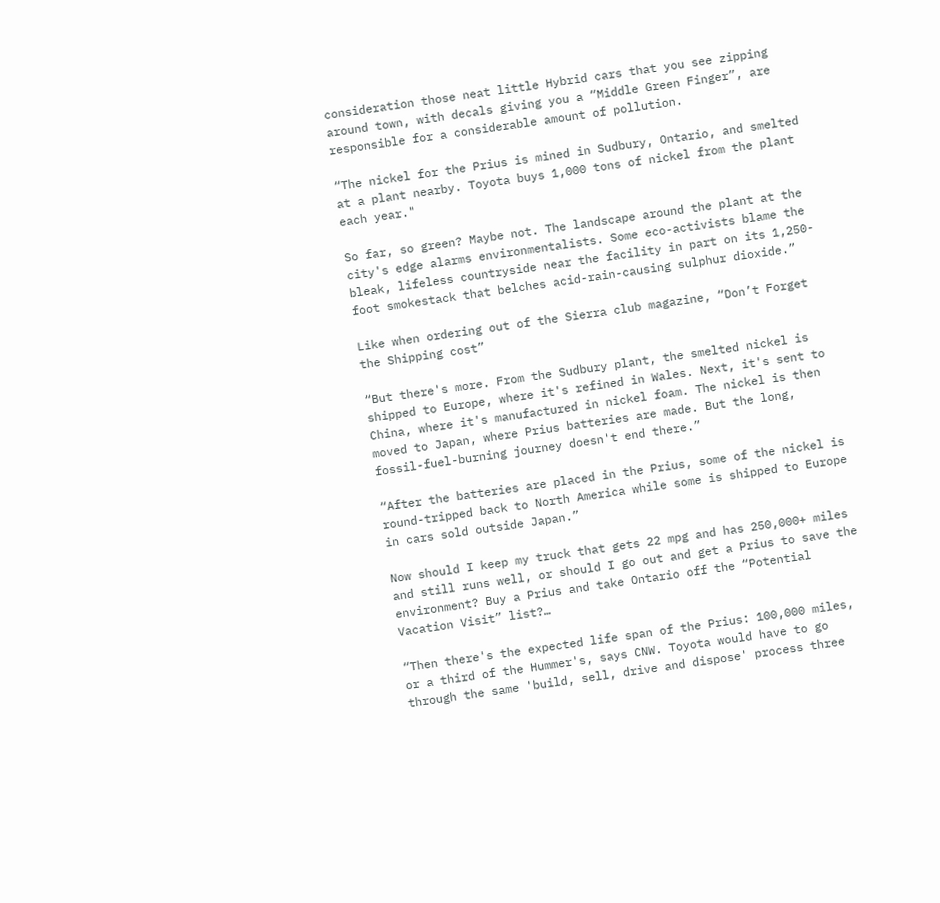consideration those neat little Hybrid cars that you see zipping around town, with decals giving you a “Middle Green Finger”, are responsible for a considerable amount of pollution.

“The nickel for the Prius is mined in Sudbury, Ontario, and smelted at a plant nearby. Toyota buys 1,000 tons of nickel from the plant each year."

So far, so green? Maybe not. The landscape around the plant at the city's edge alarms environmentalists. Some eco-activists blame the bleak, lifeless countryside near the facility in part on its 1,250-foot smokestack that belches acid-rain-causing sulphur dioxide.”

Like when ordering out of the Sierra club magazine, “Don’t Forget the Shipping cost”

“But there's more. From the Sudbury plant, the smelted nickel is shipped to Europe, where it's refined in Wales. Next, it's sent to China, where it's manufactured in nickel foam. The nickel is then moved to Japan, where Prius batteries are made. But the long, fossil-fuel-burning journey doesn't end there.”

“After the batteries are placed in the Prius, some of the nickel is round-tripped back to North America while some is shipped to Europe in cars sold outside Japan.”

Now should I keep my truck that gets 22 mpg and has 250,000+ miles and still runs well, or should I go out and get a Prius to save the environment? Buy a Prius and take Ontario off the “Potential Vacation Visit” list?…

“Then there's the expected life span of the Prius: 100,000 miles, or a third of the Hummer's, says CNW. Toyota would have to go through the same 'build, sell, drive and dispose' process three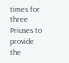times for three Priuses to provide the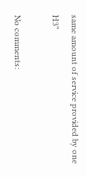same amount of service provided by one H3”

No comments: